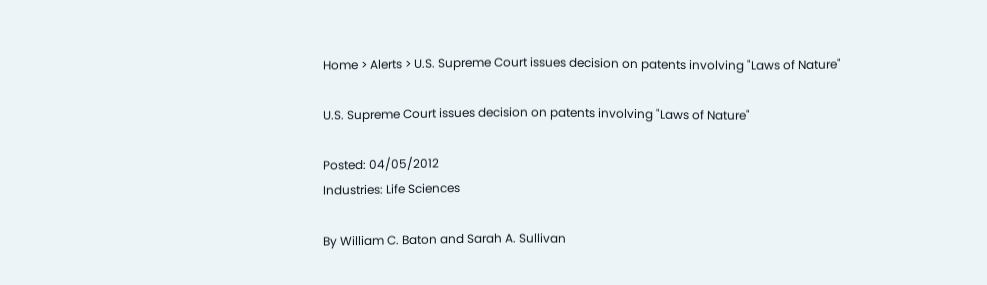Home > Alerts > U.S. Supreme Court issues decision on patents involving "Laws of Nature"

U.S. Supreme Court issues decision on patents involving "Laws of Nature"

Posted: 04/05/2012
Industries: Life Sciences

By William C. Baton and Sarah A. Sullivan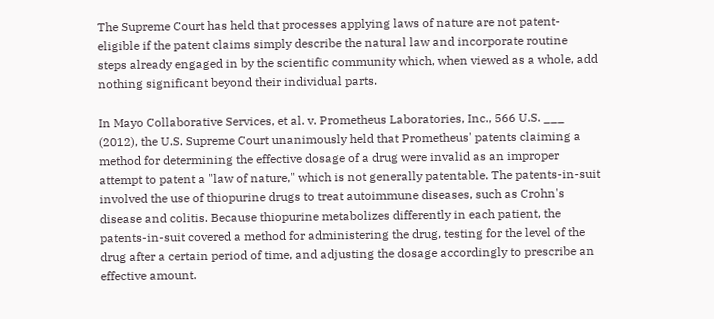The Supreme Court has held that processes applying laws of nature are not patent-eligible if the patent claims simply describe the natural law and incorporate routine steps already engaged in by the scientific community which, when viewed as a whole, add nothing significant beyond their individual parts.

In Mayo Collaborative Services, et al. v. Prometheus Laboratories, Inc., 566 U.S. ___ (2012), the U.S. Supreme Court unanimously held that Prometheus' patents claiming a method for determining the effective dosage of a drug were invalid as an improper attempt to patent a "law of nature," which is not generally patentable. The patents-in-suit involved the use of thiopurine drugs to treat autoimmune diseases, such as Crohn's disease and colitis. Because thiopurine metabolizes differently in each patient, the patents-in-suit covered a method for administering the drug, testing for the level of the drug after a certain period of time, and adjusting the dosage accordingly to prescribe an effective amount.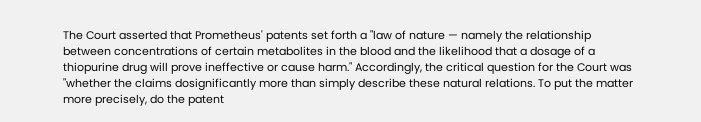The Court asserted that Prometheus' patents set forth a "law of nature — namely the relationship between concentrations of certain metabolites in the blood and the likelihood that a dosage of a thiopurine drug will prove ineffective or cause harm." Accordingly, the critical question for the Court was "whether the claims dosignificantly more than simply describe these natural relations. To put the matter more precisely, do the patent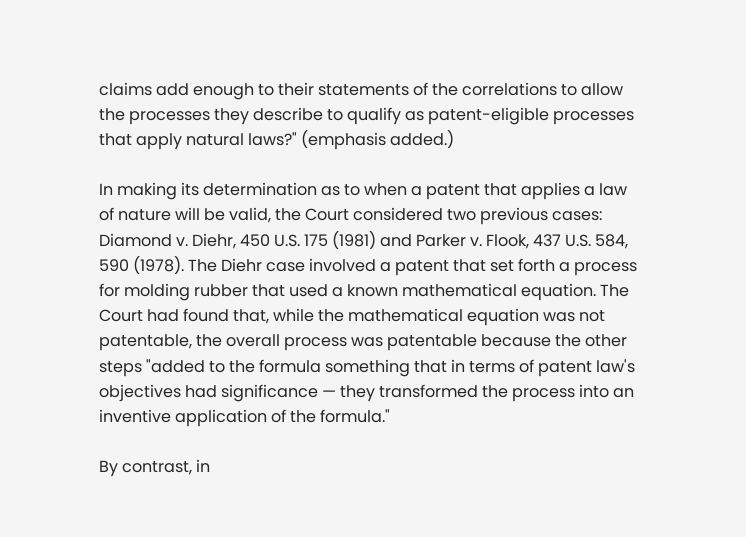claims add enough to their statements of the correlations to allow the processes they describe to qualify as patent-eligible processes that apply natural laws?" (emphasis added.)

In making its determination as to when a patent that applies a law of nature will be valid, the Court considered two previous cases: Diamond v. Diehr, 450 U.S. 175 (1981) and Parker v. Flook, 437 U.S. 584, 590 (1978). The Diehr case involved a patent that set forth a process for molding rubber that used a known mathematical equation. The Court had found that, while the mathematical equation was not patentable, the overall process was patentable because the other steps "added to the formula something that in terms of patent law's objectives had significance — they transformed the process into an inventive application of the formula."

By contrast, in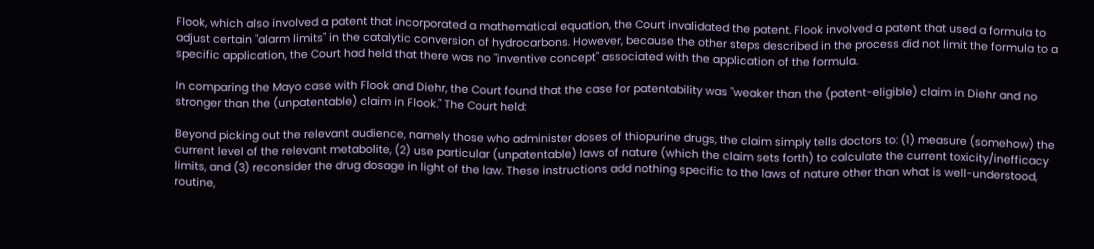Flook, which also involved a patent that incorporated a mathematical equation, the Court invalidated the patent. Flook involved a patent that used a formula to adjust certain "alarm limits" in the catalytic conversion of hydrocarbons. However, because the other steps described in the process did not limit the formula to a specific application, the Court had held that there was no "inventive concept" associated with the application of the formula.

In comparing the Mayo case with Flook and Diehr, the Court found that the case for patentability was "weaker than the (patent-eligible) claim in Diehr and no stronger than the (unpatentable) claim in Flook." The Court held:

Beyond picking out the relevant audience, namely those who administer doses of thiopurine drugs, the claim simply tells doctors to: (1) measure (somehow) the current level of the relevant metabolite, (2) use particular (unpatentable) laws of nature (which the claim sets forth) to calculate the current toxicity/inefficacy limits, and (3) reconsider the drug dosage in light of the law. These instructions add nothing specific to the laws of nature other than what is well-understood, routine,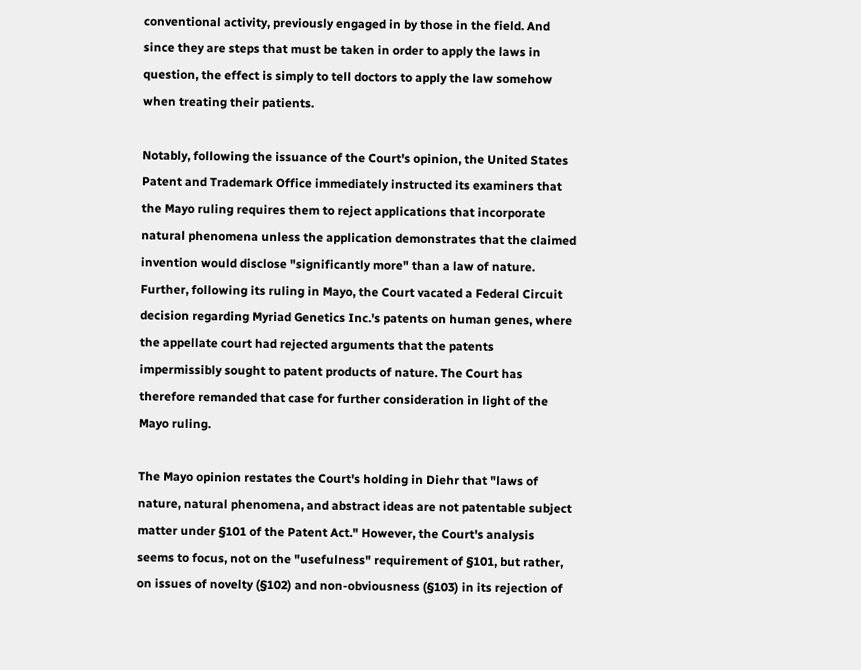conventional activity, previously engaged in by those in the field. And since they are steps that must be taken in order to apply the laws in question, the effect is simply to tell doctors to apply the law somehow when treating their patients.

Notably, following the issuance of the Court's opinion, the United States Patent and Trademark Office immediately instructed its examiners that the Mayo ruling requires them to reject applications that incorporate natural phenomena unless the application demonstrates that the claimed invention would disclose "significantly more" than a law of nature. Further, following its ruling in Mayo, the Court vacated a Federal Circuit decision regarding Myriad Genetics Inc.'s patents on human genes, where the appellate court had rejected arguments that the patents impermissibly sought to patent products of nature. The Court has therefore remanded that case for further consideration in light of the Mayo ruling.

The Mayo opinion restates the Court's holding in Diehr that "laws of nature, natural phenomena, and abstract ideas are not patentable subject matter under §101 of the Patent Act." However, the Court's analysis seems to focus, not on the "usefulness" requirement of §101, but rather, on issues of novelty (§102) and non-obviousness (§103) in its rejection of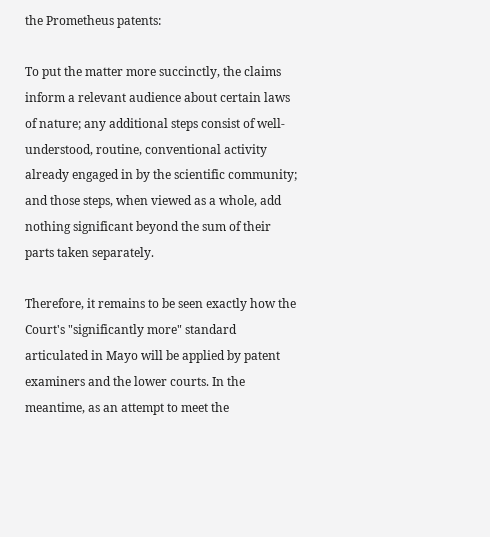the Prometheus patents:

To put the matter more succinctly, the claims inform a relevant audience about certain laws of nature; any additional steps consist of well-understood, routine, conventional activity already engaged in by the scientific community; and those steps, when viewed as a whole, add nothing significant beyond the sum of their parts taken separately.

Therefore, it remains to be seen exactly how the Court's "significantly more" standard articulated in Mayo will be applied by patent examiners and the lower courts. In the meantime, as an attempt to meet the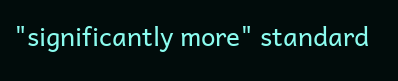"significantly more" standard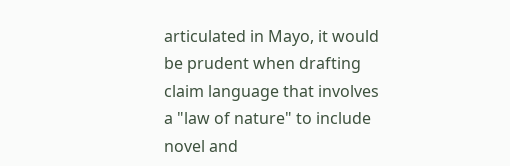articulated in Mayo, it would be prudent when drafting claim language that involves a "law of nature" to include novel and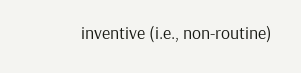inventive (i.e., non-routine)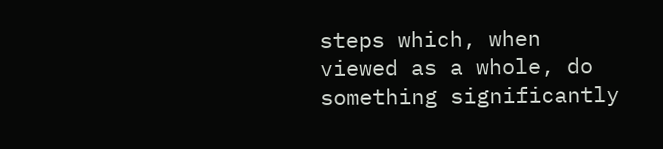steps which, when viewed as a whole, do something significantly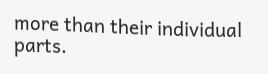more than their individual parts.